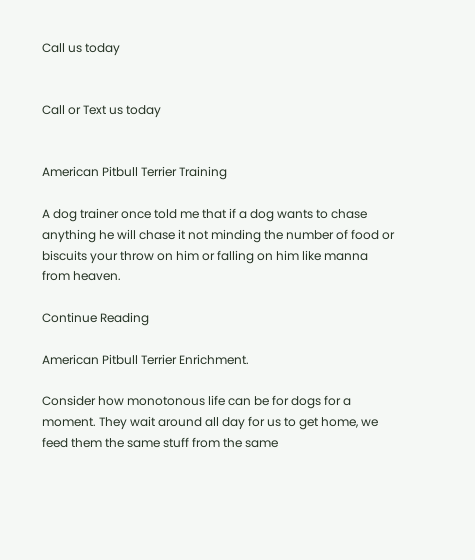Call us today


Call or Text us today


American Pitbull Terrier Training

A dog trainer once told me that if a dog wants to chase anything he will chase it not minding the number of food or biscuits your throw on him or falling on him like manna from heaven.

Continue Reading

American Pitbull Terrier Enrichment.

Consider how monotonous life can be for dogs for a moment. They wait around all day for us to get home, we feed them the same stuff from the same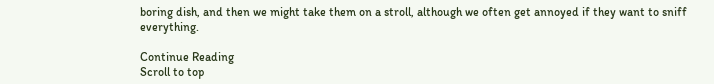boring dish, and then we might take them on a stroll, although we often get annoyed if they want to sniff everything.

Continue Reading
Scroll to top